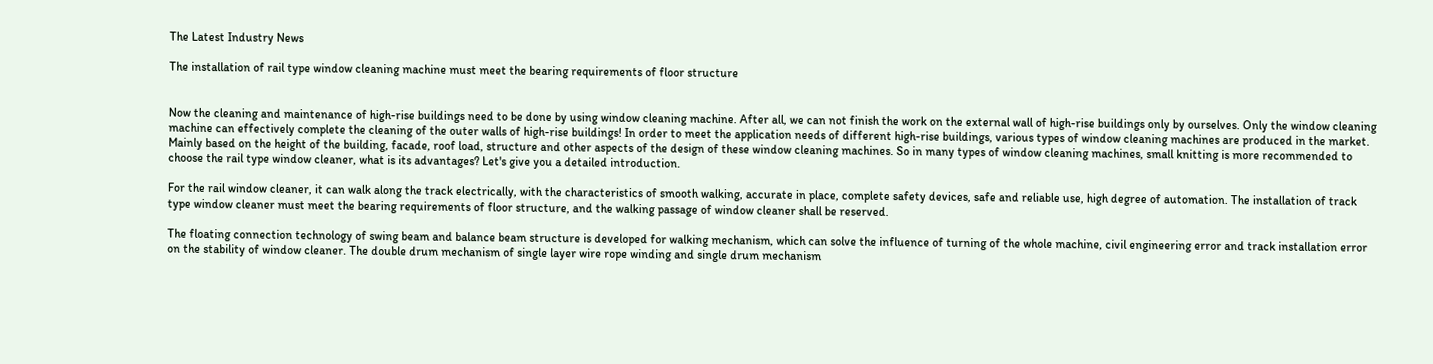The Latest Industry News

The installation of rail type window cleaning machine must meet the bearing requirements of floor structure


Now the cleaning and maintenance of high-rise buildings need to be done by using window cleaning machine. After all, we can not finish the work on the external wall of high-rise buildings only by ourselves. Only the window cleaning machine can effectively complete the cleaning of the outer walls of high-rise buildings! In order to meet the application needs of different high-rise buildings, various types of window cleaning machines are produced in the market. Mainly based on the height of the building, facade, roof load, structure and other aspects of the design of these window cleaning machines. So in many types of window cleaning machines, small knitting is more recommended to choose the rail type window cleaner, what is its advantages? Let's give you a detailed introduction.

For the rail window cleaner, it can walk along the track electrically, with the characteristics of smooth walking, accurate in place, complete safety devices, safe and reliable use, high degree of automation. The installation of track type window cleaner must meet the bearing requirements of floor structure, and the walking passage of window cleaner shall be reserved.

The floating connection technology of swing beam and balance beam structure is developed for walking mechanism, which can solve the influence of turning of the whole machine, civil engineering error and track installation error on the stability of window cleaner. The double drum mechanism of single layer wire rope winding and single drum mechanism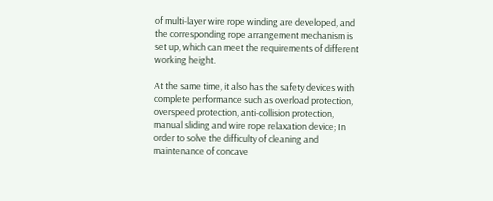of multi-layer wire rope winding are developed, and the corresponding rope arrangement mechanism is set up, which can meet the requirements of different working height.

At the same time, it also has the safety devices with complete performance such as overload protection, overspeed protection, anti-collision protection, manual sliding and wire rope relaxation device; In order to solve the difficulty of cleaning and maintenance of concave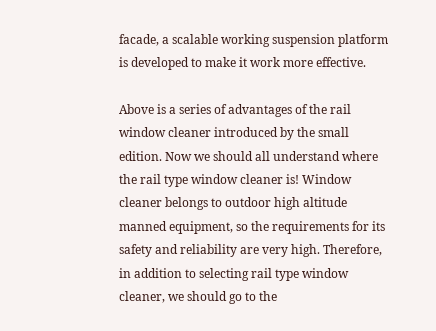facade, a scalable working suspension platform is developed to make it work more effective.

Above is a series of advantages of the rail window cleaner introduced by the small edition. Now we should all understand where the rail type window cleaner is! Window cleaner belongs to outdoor high altitude manned equipment, so the requirements for its safety and reliability are very high. Therefore, in addition to selecting rail type window cleaner, we should go to the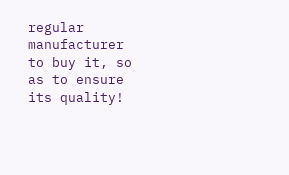regular manufacturer to buy it, so as to ensure its quality!